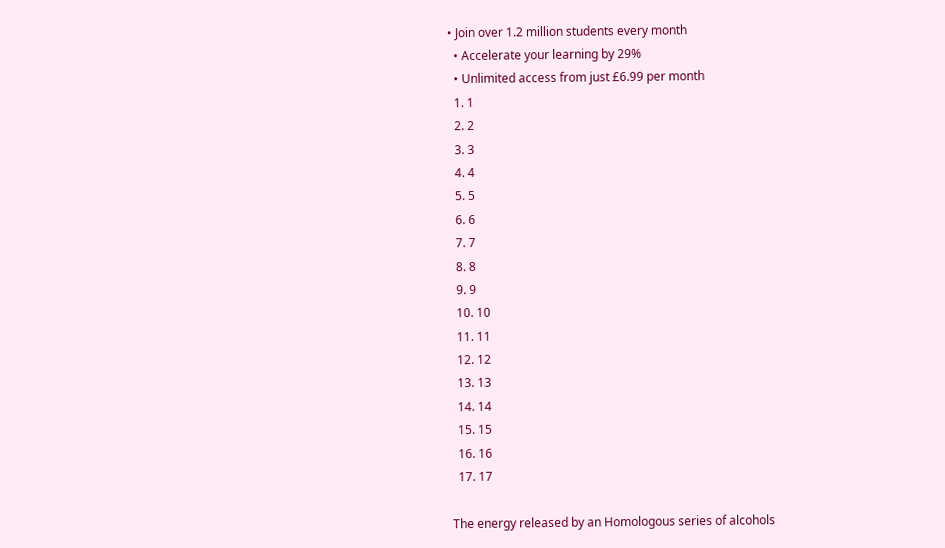• Join over 1.2 million students every month
  • Accelerate your learning by 29%
  • Unlimited access from just £6.99 per month
  1. 1
  2. 2
  3. 3
  4. 4
  5. 5
  6. 6
  7. 7
  8. 8
  9. 9
  10. 10
  11. 11
  12. 12
  13. 13
  14. 14
  15. 15
  16. 16
  17. 17

The energy released by an Homologous series of alcohols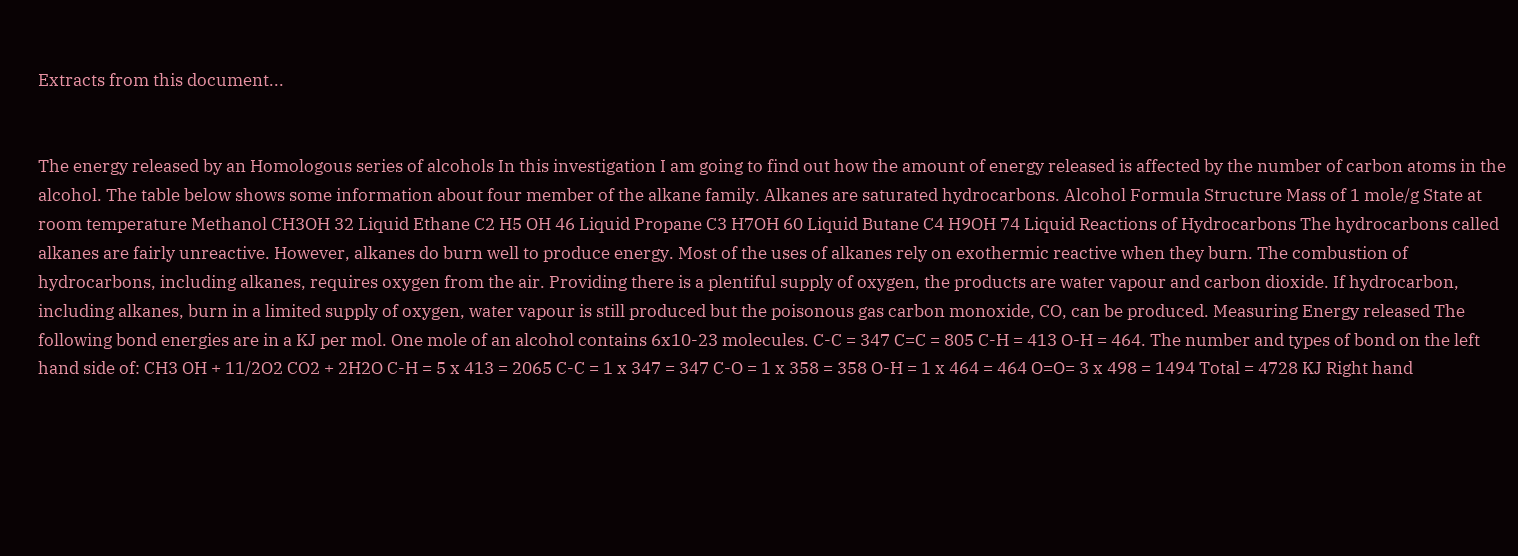Extracts from this document...


The energy released by an Homologous series of alcohols In this investigation I am going to find out how the amount of energy released is affected by the number of carbon atoms in the alcohol. The table below shows some information about four member of the alkane family. Alkanes are saturated hydrocarbons. Alcohol Formula Structure Mass of 1 mole/g State at room temperature Methanol CH3OH 32 Liquid Ethane C2 H5 OH 46 Liquid Propane C3 H7OH 60 Liquid Butane C4 H9OH 74 Liquid Reactions of Hydrocarbons The hydrocarbons called alkanes are fairly unreactive. However, alkanes do burn well to produce energy. Most of the uses of alkanes rely on exothermic reactive when they burn. The combustion of hydrocarbons, including alkanes, requires oxygen from the air. Providing there is a plentiful supply of oxygen, the products are water vapour and carbon dioxide. If hydrocarbon, including alkanes, burn in a limited supply of oxygen, water vapour is still produced but the poisonous gas carbon monoxide, CO, can be produced. Measuring Energy released The following bond energies are in a KJ per mol. One mole of an alcohol contains 6x10-23 molecules. C-C = 347 C=C = 805 C-H = 413 O-H = 464. The number and types of bond on the left hand side of: CH3 OH + 11/2O2 CO2 + 2H2O C-H = 5 x 413 = 2065 C-C = 1 x 347 = 347 C-O = 1 x 358 = 358 O-H = 1 x 464 = 464 O=O= 3 x 498 = 1494 Total = 4728 KJ Right hand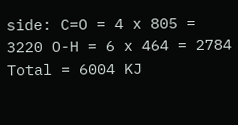side: C=O = 4 x 805 = 3220 O-H = 6 x 464 = 2784 Total = 6004 KJ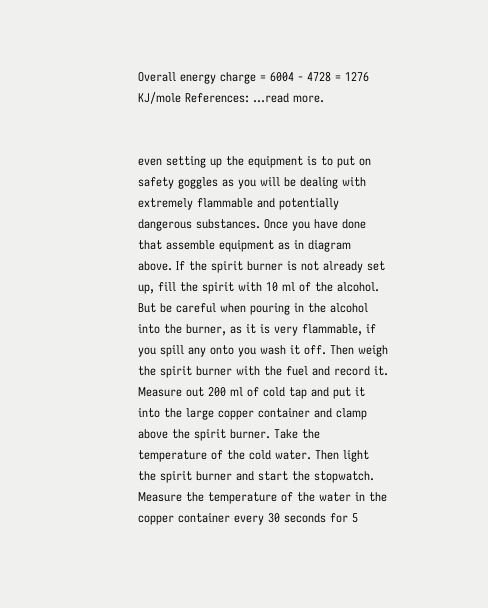Overall energy charge = 6004 - 4728 = 1276 KJ/mole References: ...read more.


even setting up the equipment is to put on safety goggles as you will be dealing with extremely flammable and potentially dangerous substances. Once you have done that assemble equipment as in diagram above. If the spirit burner is not already set up, fill the spirit with 10 ml of the alcohol. But be careful when pouring in the alcohol into the burner, as it is very flammable, if you spill any onto you wash it off. Then weigh the spirit burner with the fuel and record it. Measure out 200 ml of cold tap and put it into the large copper container and clamp above the spirit burner. Take the temperature of the cold water. Then light the spirit burner and start the stopwatch. Measure the temperature of the water in the copper container every 30 seconds for 5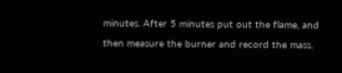minutes. After 5 minutes put out the flame, and then measure the burner and record the mass.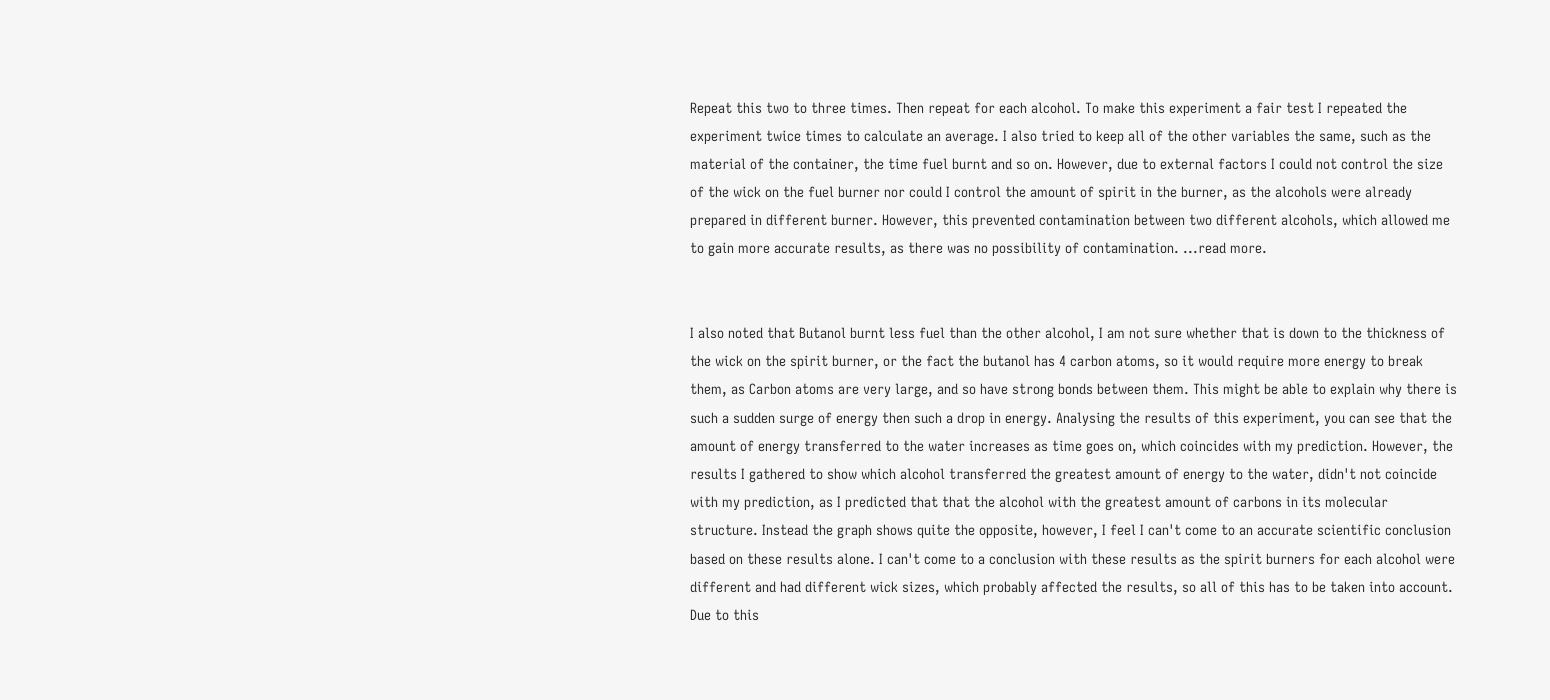Repeat this two to three times. Then repeat for each alcohol. To make this experiment a fair test I repeated the experiment twice times to calculate an average. I also tried to keep all of the other variables the same, such as the material of the container, the time fuel burnt and so on. However, due to external factors I could not control the size of the wick on the fuel burner nor could I control the amount of spirit in the burner, as the alcohols were already prepared in different burner. However, this prevented contamination between two different alcohols, which allowed me to gain more accurate results, as there was no possibility of contamination. ...read more.


I also noted that Butanol burnt less fuel than the other alcohol, I am not sure whether that is down to the thickness of the wick on the spirit burner, or the fact the butanol has 4 carbon atoms, so it would require more energy to break them, as Carbon atoms are very large, and so have strong bonds between them. This might be able to explain why there is such a sudden surge of energy then such a drop in energy. Analysing the results of this experiment, you can see that the amount of energy transferred to the water increases as time goes on, which coincides with my prediction. However, the results I gathered to show which alcohol transferred the greatest amount of energy to the water, didn't not coincide with my prediction, as I predicted that that the alcohol with the greatest amount of carbons in its molecular structure. Instead the graph shows quite the opposite, however, I feel I can't come to an accurate scientific conclusion based on these results alone. I can't come to a conclusion with these results as the spirit burners for each alcohol were different and had different wick sizes, which probably affected the results, so all of this has to be taken into account. Due to this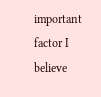important factor I believe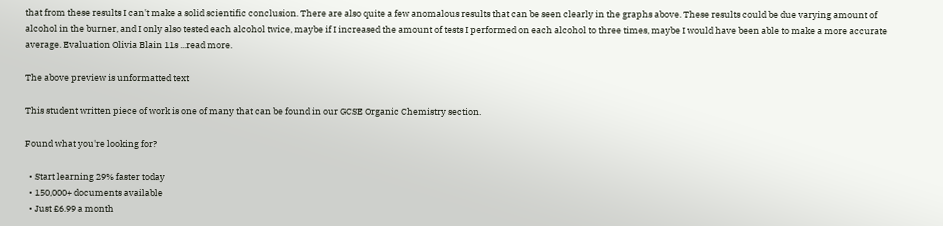that from these results I can't make a solid scientific conclusion. There are also quite a few anomalous results that can be seen clearly in the graphs above. These results could be due varying amount of alcohol in the burner, and I only also tested each alcohol twice, maybe if I increased the amount of tests I performed on each alcohol to three times, maybe I would have been able to make a more accurate average. Evaluation Olivia Blain 11s ...read more.

The above preview is unformatted text

This student written piece of work is one of many that can be found in our GCSE Organic Chemistry section.

Found what you're looking for?

  • Start learning 29% faster today
  • 150,000+ documents available
  • Just £6.99 a month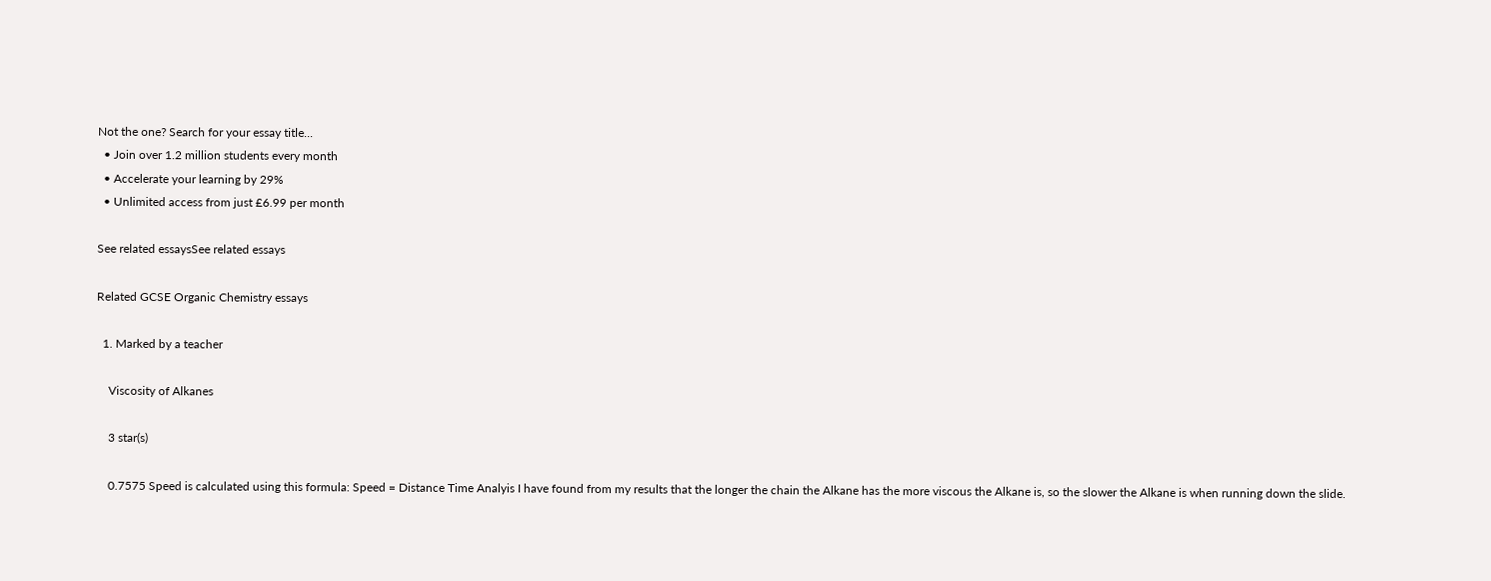Not the one? Search for your essay title...
  • Join over 1.2 million students every month
  • Accelerate your learning by 29%
  • Unlimited access from just £6.99 per month

See related essaysSee related essays

Related GCSE Organic Chemistry essays

  1. Marked by a teacher

    Viscosity of Alkanes

    3 star(s)

    0.7575 Speed is calculated using this formula: Speed = Distance Time Analyis I have found from my results that the longer the chain the Alkane has the more viscous the Alkane is, so the slower the Alkane is when running down the slide.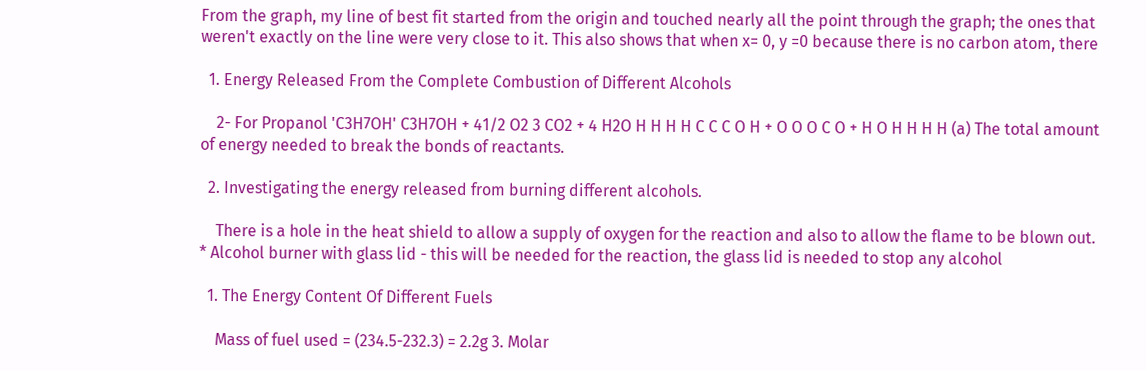From the graph, my line of best fit started from the origin and touched nearly all the point through the graph; the ones that weren't exactly on the line were very close to it. This also shows that when x= 0, y =0 because there is no carbon atom, there

  1. Energy Released From the Complete Combustion of Different Alcohols

    2- For Propanol 'C3H7OH' C3H7OH + 41/2 O2 3 CO2 + 4 H2O H H H H C C C O H + O O O C O + H O H H H H (a) The total amount of energy needed to break the bonds of reactants.

  2. Investigating the energy released from burning different alcohols.

    There is a hole in the heat shield to allow a supply of oxygen for the reaction and also to allow the flame to be blown out. * Alcohol burner with glass lid - this will be needed for the reaction, the glass lid is needed to stop any alcohol

  1. The Energy Content Of Different Fuels

    Mass of fuel used = (234.5-232.3) = 2.2g 3. Molar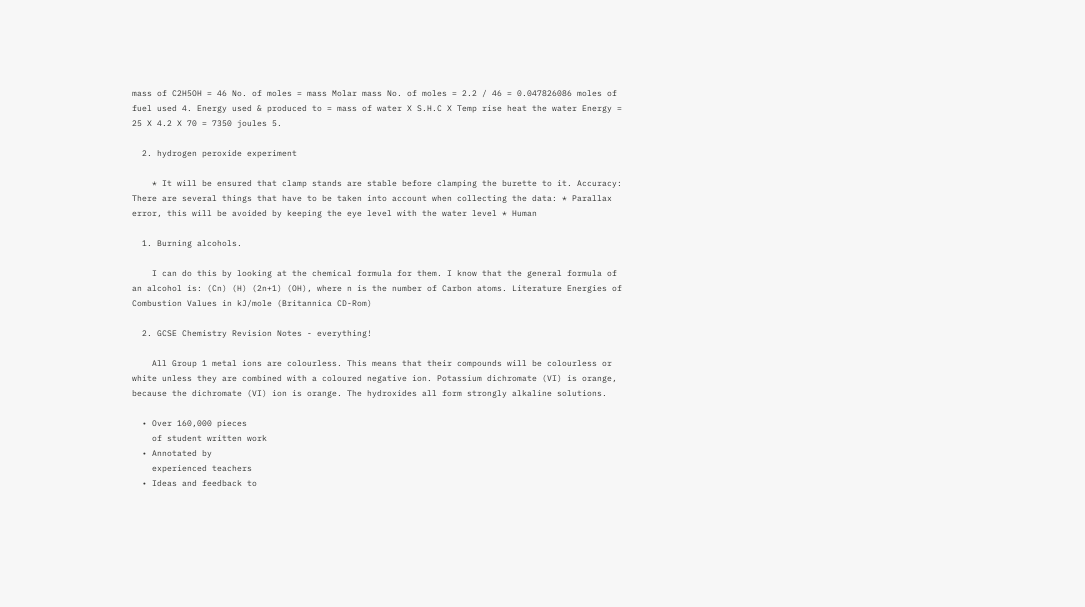mass of C2H5OH = 46 No. of moles = mass Molar mass No. of moles = 2.2 / 46 = 0.047826086 moles of fuel used 4. Energy used & produced to = mass of water X S.H.C X Temp rise heat the water Energy = 25 X 4.2 X 70 = 7350 joules 5.

  2. hydrogen peroxide experiment

    * It will be ensured that clamp stands are stable before clamping the burette to it. Accuracy: There are several things that have to be taken into account when collecting the data: * Parallax error, this will be avoided by keeping the eye level with the water level * Human

  1. Burning alcohols.

    I can do this by looking at the chemical formula for them. I know that the general formula of an alcohol is: (Cn) (H) (2n+1) (OH), where n is the number of Carbon atoms. Literature Energies of Combustion Values in kJ/mole (Britannica CD-Rom)

  2. GCSE Chemistry Revision Notes - everything!

    All Group 1 metal ions are colourless. This means that their compounds will be colourless or white unless they are combined with a coloured negative ion. Potassium dichromate (VI) is orange, because the dichromate (VI) ion is orange. The hydroxides all form strongly alkaline solutions.

  • Over 160,000 pieces
    of student written work
  • Annotated by
    experienced teachers
  • Ideas and feedback to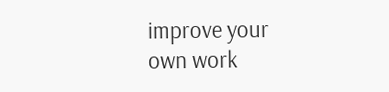improve your own work